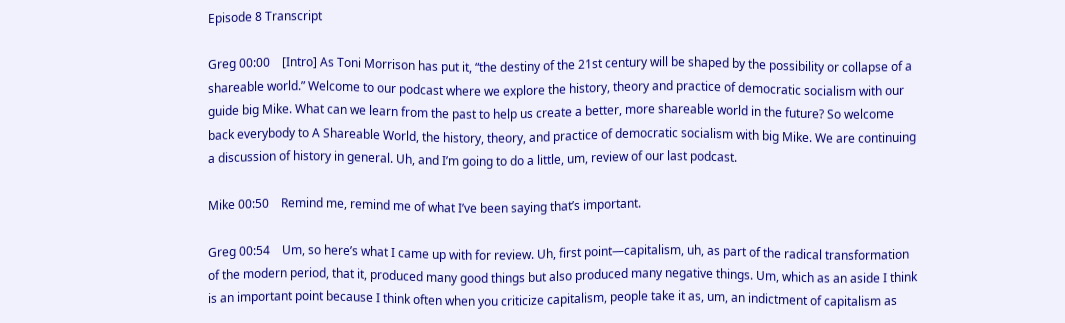Episode 8 Transcript

Greg 00:00    [Intro] As Toni Morrison has put it, “the destiny of the 21st century will be shaped by the possibility or collapse of a shareable world.” Welcome to our podcast where we explore the history, theory and practice of democratic socialism with our guide big Mike. What can we learn from the past to help us create a better, more shareable world in the future? So welcome back everybody to A Shareable World, the history, theory, and practice of democratic socialism with big Mike. We are continuing a discussion of history in general. Uh, and I’m going to do a little, um, review of our last podcast.

Mike 00:50    Remind me, remind me of what I’ve been saying that’s important.

Greg 00:54    Um, so here’s what I came up with for review. Uh, first point—capitalism, uh, as part of the radical transformation of the modern period, that it, produced many good things but also produced many negative things. Um, which as an aside I think is an important point because I think often when you criticize capitalism, people take it as, um, an indictment of capitalism as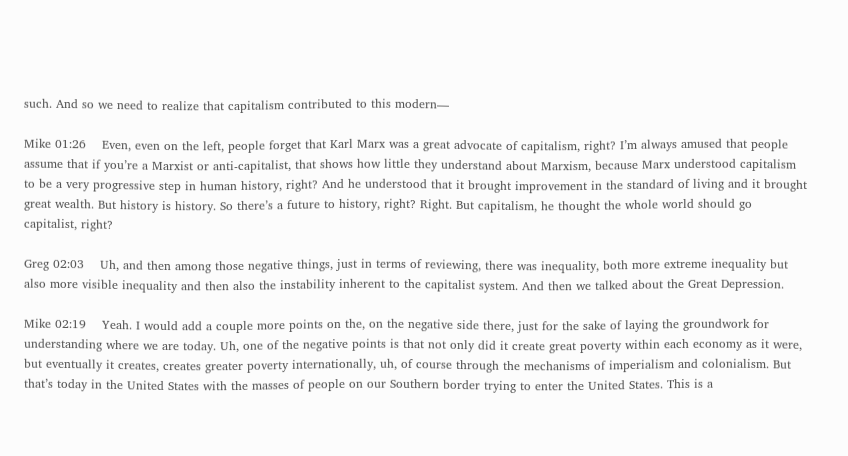such. And so we need to realize that capitalism contributed to this modern—

Mike 01:26    Even, even on the left, people forget that Karl Marx was a great advocate of capitalism, right? I’m always amused that people assume that if you’re a Marxist or anti-capitalist, that shows how little they understand about Marxism, because Marx understood capitalism to be a very progressive step in human history, right? And he understood that it brought improvement in the standard of living and it brought great wealth. But history is history. So there’s a future to history, right? Right. But capitalism, he thought the whole world should go capitalist, right?

Greg 02:03    Uh, and then among those negative things, just in terms of reviewing, there was inequality, both more extreme inequality but also more visible inequality and then also the instability inherent to the capitalist system. And then we talked about the Great Depression.

Mike 02:19    Yeah. I would add a couple more points on the, on the negative side there, just for the sake of laying the groundwork for understanding where we are today. Uh, one of the negative points is that not only did it create great poverty within each economy as it were, but eventually it creates, creates greater poverty internationally, uh, of course through the mechanisms of imperialism and colonialism. But that’s today in the United States with the masses of people on our Southern border trying to enter the United States. This is a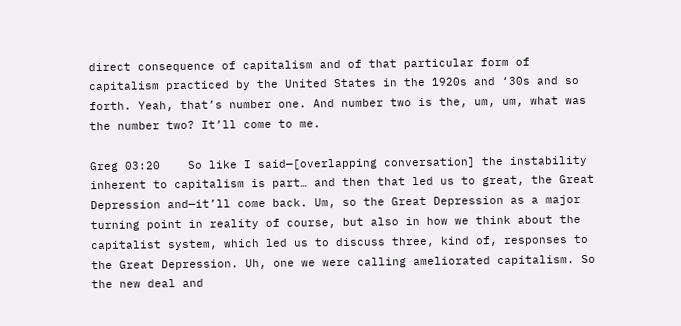direct consequence of capitalism and of that particular form of capitalism practiced by the United States in the 1920s and ‘30s and so forth. Yeah, that’s number one. And number two is the, um, um, what was the number two? It’ll come to me.

Greg 03:20    So like I said—[overlapping conversation] the instability inherent to capitalism is part… and then that led us to great, the Great Depression and—it’ll come back. Um, so the Great Depression as a major turning point in reality of course, but also in how we think about the capitalist system, which led us to discuss three, kind of, responses to the Great Depression. Uh, one we were calling ameliorated capitalism. So the new deal and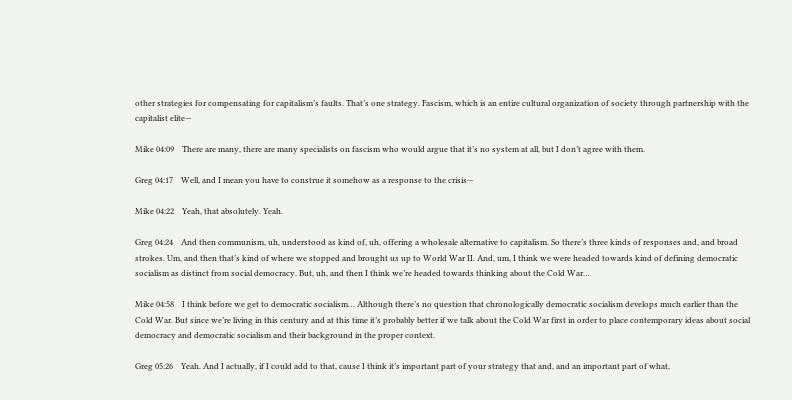other strategies for compensating for capitalism’s faults. That’s one strategy. Fascism, which is an entire cultural organization of society through partnership with the capitalist elite—

Mike 04:09    There are many, there are many specialists on fascism who would argue that it’s no system at all, but I don’t agree with them.

Greg 04:17    Well, and I mean you have to construe it somehow as a response to the crisis—

Mike 04:22    Yeah, that absolutely. Yeah.

Greg 04:24    And then communism, uh, understood as kind of, uh, offering a wholesale alternative to capitalism. So there’s three kinds of responses and, and broad strokes. Um, and then that’s kind of where we stopped and brought us up to World War II. And, um, I think we were headed towards kind of defining democratic socialism as distinct from social democracy. But, uh, and then I think we’re headed towards thinking about the Cold War…

Mike 04:58    I think before we get to democratic socialism… Although there’s no question that chronologically democratic socialism develops much earlier than the Cold War. But since we’re living in this century and at this time it’s probably better if we talk about the Cold War first in order to place contemporary ideas about social democracy and democratic socialism and their background in the proper context.

Greg 05:26    Yeah. And I actually, if I could add to that, cause I think it’s important part of your strategy that and, and an important part of what,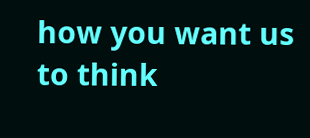how you want us to think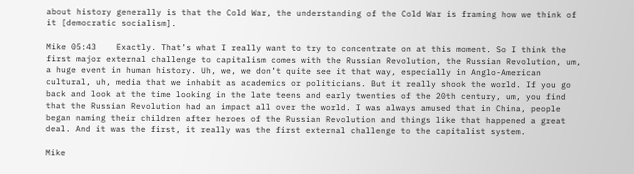about history generally is that the Cold War, the understanding of the Cold War is framing how we think of it [democratic socialism].

Mike 05:43    Exactly. That’s what I really want to try to concentrate on at this moment. So I think the first major external challenge to capitalism comes with the Russian Revolution, the Russian Revolution, um, a huge event in human history. Uh, we, we don’t quite see it that way, especially in Anglo-American cultural, uh, media that we inhabit as academics or politicians. But it really shook the world. If you go back and look at the time looking in the late teens and early twenties of the 20th century, um, you find that the Russian Revolution had an impact all over the world. I was always amused that in China, people began naming their children after heroes of the Russian Revolution and things like that happened a great deal. And it was the first, it really was the first external challenge to the capitalist system.

Mike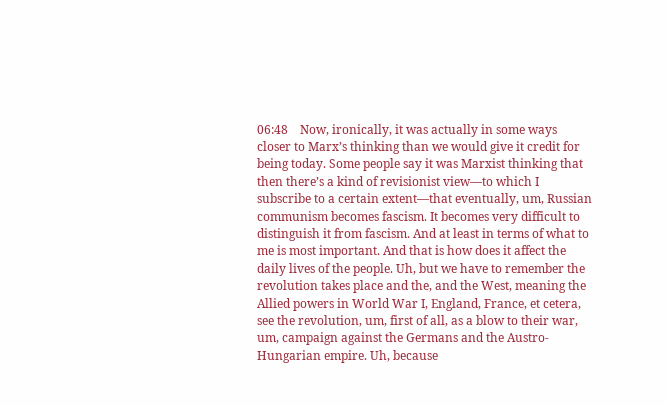06:48    Now, ironically, it was actually in some ways closer to Marx’s thinking than we would give it credit for being today. Some people say it was Marxist thinking that then there’s a kind of revisionist view—to which I subscribe to a certain extent—that eventually, um, Russian communism becomes fascism. It becomes very difficult to distinguish it from fascism. And at least in terms of what to me is most important. And that is how does it affect the daily lives of the people. Uh, but we have to remember the revolution takes place and the, and the West, meaning the Allied powers in World War I, England, France, et cetera, see the revolution, um, first of all, as a blow to their war, um, campaign against the Germans and the Austro-Hungarian empire. Uh, because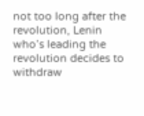not too long after the revolution, Lenin who’s leading the revolution decides to withdraw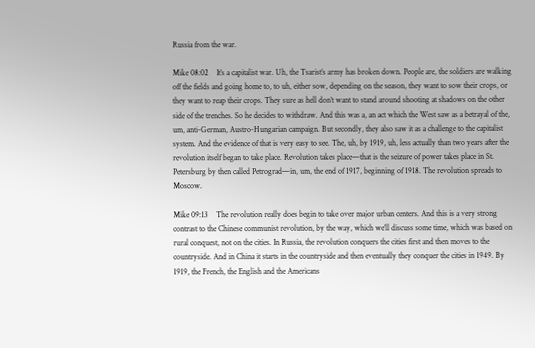Russia from the war.

Mike 08:02    It’s a capitalist war. Uh, the Tsarist’s army has broken down. People are, the soldiers are walking off the fields and going home to, to uh, either sow, depending on the season, they want to sow their crops, or they want to reap their crops. They sure as hell don’t want to stand around shooting at shadows on the other side of the trenches. So he decides to withdraw. And this was a, an act which the West saw as a betrayal of the, um, anti-German, Austro-Hungarian campaign. But secondly, they also saw it as a challenge to the capitalist system. And the evidence of that is very easy to see. The, uh, by 1919, uh, less actually than two years after the revolution itself began to take place. Revolution takes place—that is the seizure of power takes place in St. Petersburg by then called Petrograd—in, um, the end of 1917, beginning of 1918. The revolution spreads to Moscow.

Mike 09:13    The revolution really does begin to take over major urban centers. And this is a very strong contrast to the Chinese communist revolution, by the way, which we’ll discuss some time, which was based on rural conquest, not on the cities. In Russia, the revolution conquers the cities first and then moves to the countryside. And in China it starts in the countryside and then eventually they conquer the cities in 1949. By 1919, the French, the English and the Americans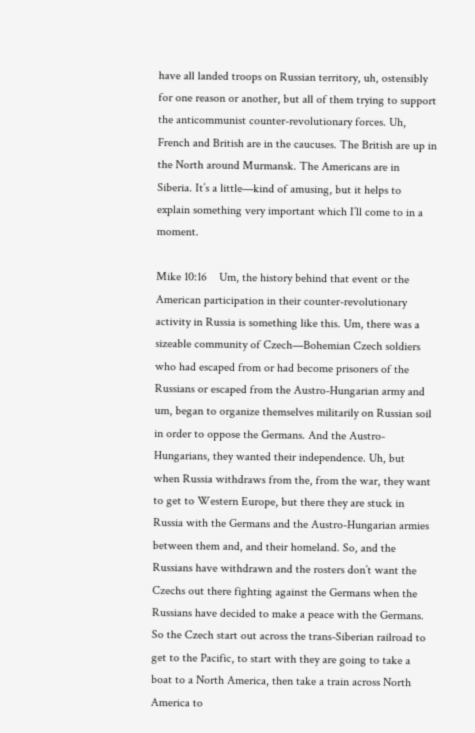have all landed troops on Russian territory, uh, ostensibly for one reason or another, but all of them trying to support the anticommunist counter-revolutionary forces. Uh, French and British are in the caucuses. The British are up in the North around Murmansk. The Americans are in Siberia. It’s a little—kind of amusing, but it helps to explain something very important which I’ll come to in a moment.

Mike 10:16    Um, the history behind that event or the American participation in their counter-revolutionary activity in Russia is something like this. Um, there was a sizeable community of Czech—Bohemian Czech soldiers who had escaped from or had become prisoners of the Russians or escaped from the Austro-Hungarian army and um, began to organize themselves militarily on Russian soil in order to oppose the Germans. And the Austro-Hungarians, they wanted their independence. Uh, but when Russia withdraws from the, from the war, they want to get to Western Europe, but there they are stuck in Russia with the Germans and the Austro-Hungarian armies between them and, and their homeland. So, and the Russians have withdrawn and the rosters don’t want the Czechs out there fighting against the Germans when the Russians have decided to make a peace with the Germans. So the Czech start out across the trans-Siberian railroad to get to the Pacific, to start with they are going to take a boat to a North America, then take a train across North America to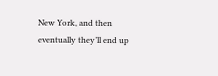New York, and then eventually they’ll end up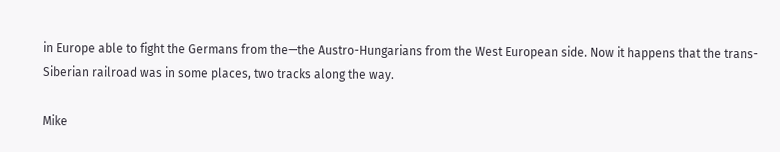in Europe able to fight the Germans from the—the Austro-Hungarians from the West European side. Now it happens that the trans-Siberian railroad was in some places, two tracks along the way.

Mike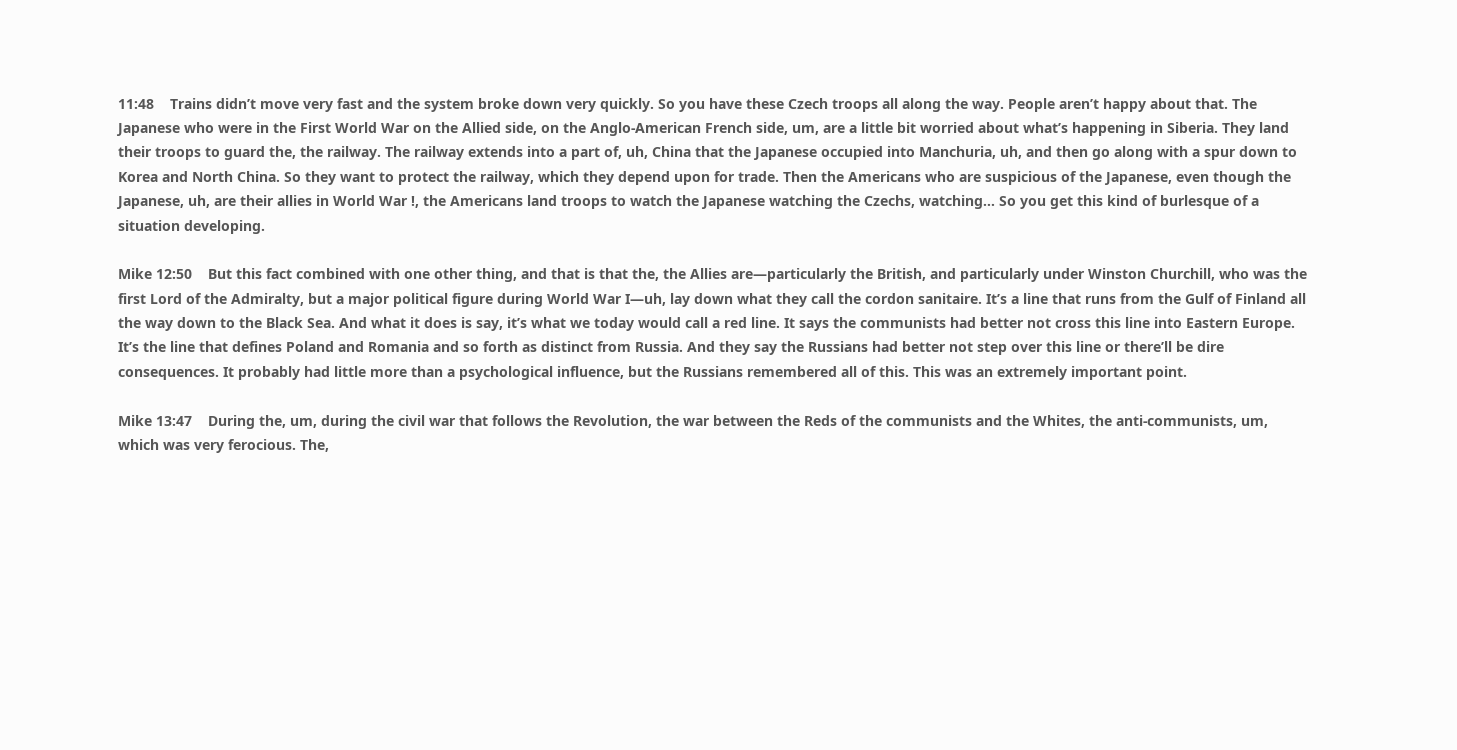11:48    Trains didn’t move very fast and the system broke down very quickly. So you have these Czech troops all along the way. People aren’t happy about that. The Japanese who were in the First World War on the Allied side, on the Anglo-American French side, um, are a little bit worried about what’s happening in Siberia. They land their troops to guard the, the railway. The railway extends into a part of, uh, China that the Japanese occupied into Manchuria, uh, and then go along with a spur down to Korea and North China. So they want to protect the railway, which they depend upon for trade. Then the Americans who are suspicious of the Japanese, even though the Japanese, uh, are their allies in World War !, the Americans land troops to watch the Japanese watching the Czechs, watching… So you get this kind of burlesque of a situation developing.

Mike 12:50    But this fact combined with one other thing, and that is that the, the Allies are—particularly the British, and particularly under Winston Churchill, who was the first Lord of the Admiralty, but a major political figure during World War I—uh, lay down what they call the cordon sanitaire. It’s a line that runs from the Gulf of Finland all the way down to the Black Sea. And what it does is say, it’s what we today would call a red line. It says the communists had better not cross this line into Eastern Europe. It’s the line that defines Poland and Romania and so forth as distinct from Russia. And they say the Russians had better not step over this line or there’ll be dire consequences. It probably had little more than a psychological influence, but the Russians remembered all of this. This was an extremely important point.

Mike 13:47    During the, um, during the civil war that follows the Revolution, the war between the Reds of the communists and the Whites, the anti-communists, um, which was very ferocious. The,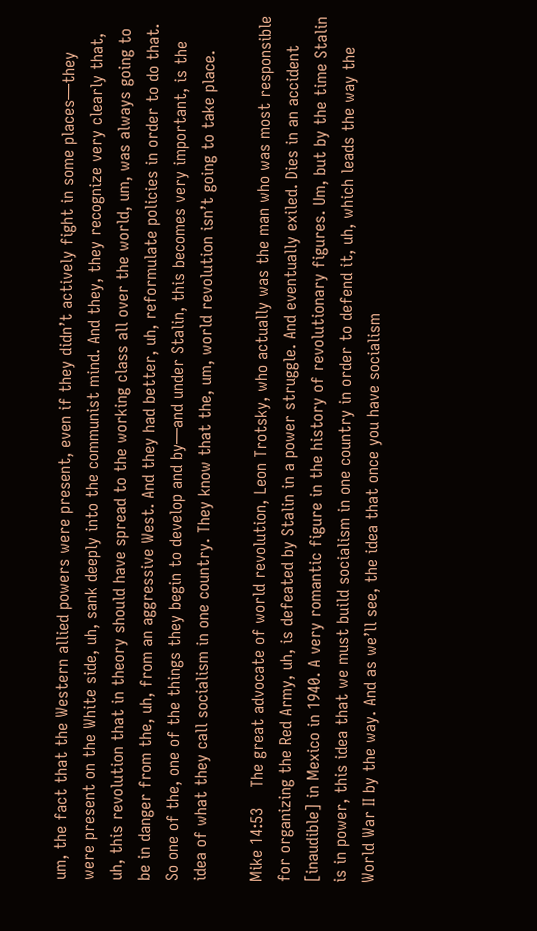um, the fact that the Western allied powers were present, even if they didn’t actively fight in some places—they were present on the White side, uh, sank deeply into the communist mind. And they, they recognize very clearly that, uh, this revolution that in theory should have spread to the working class all over the world, um, was always going to be in danger from the, uh, from an aggressive West. And they had better, uh, reformulate policies in order to do that. So one of the, one of the things they begin to develop and by—and under Stalin, this becomes very important, is the idea of what they call socialism in one country. They know that the, um, world revolution isn’t going to take place.

Mike 14:53    The great advocate of world revolution, Leon Trotsky, who actually was the man who was most responsible for organizing the Red Army, uh, is defeated by Stalin in a power struggle. And eventually exiled. Dies in an accident [inaudible] in Mexico in 1940. A very romantic figure in the history of revolutionary figures. Um, but by the time Stalin is in power, this idea that we must build socialism in one country in order to defend it, uh, which leads the way the World War II by the way. And as we’ll see, the idea that once you have socialism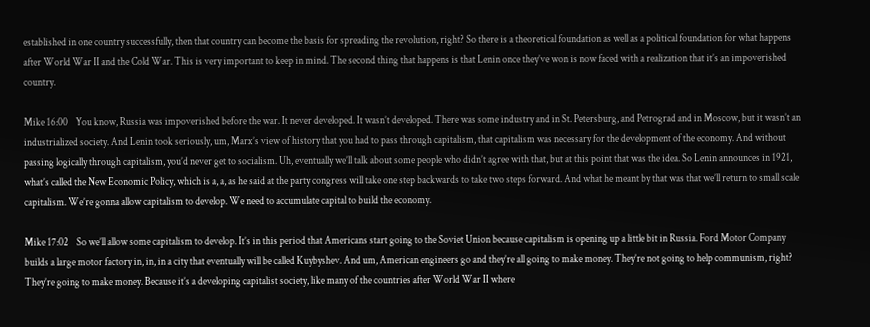established in one country successfully, then that country can become the basis for spreading the revolution, right? So there is a theoretical foundation as well as a political foundation for what happens after World War II and the Cold War. This is very important to keep in mind. The second thing that happens is that Lenin once they’ve won is now faced with a realization that it’s an impoverished country.

Mike 16:00    You know, Russia was impoverished before the war. It never developed. It wasn’t developed. There was some industry and in St. Petersburg, and Petrograd and in Moscow, but it wasn’t an industrialized society. And Lenin took seriously, um, Marx’s view of history that you had to pass through capitalism, that capitalism was necessary for the development of the economy. And without passing logically through capitalism, you’d never get to socialism. Uh, eventually we’ll talk about some people who didn’t agree with that, but at this point that was the idea. So Lenin announces in 1921, what’s called the New Economic Policy, which is a, a, as he said at the party congress will take one step backwards to take two steps forward. And what he meant by that was that we’ll return to small scale capitalism. We’re gonna allow capitalism to develop. We need to accumulate capital to build the economy.

Mike 17:02    So we’ll allow some capitalism to develop. It’s in this period that Americans start going to the Soviet Union because capitalism is opening up a little bit in Russia. Ford Motor Company builds a large motor factory in, in, in a city that eventually will be called Kuybyshev. And um, American engineers go and they’re all going to make money. They’re not going to help communism, right? They’re going to make money. Because it’s a developing capitalist society, like many of the countries after World War II where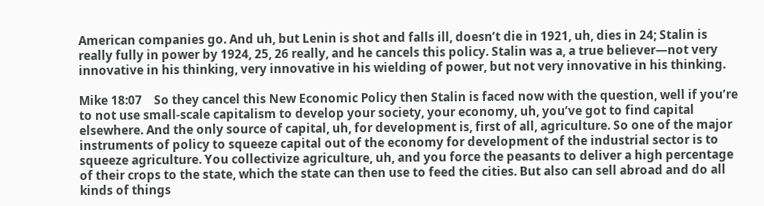American companies go. And uh, but Lenin is shot and falls ill, doesn’t die in 1921, uh, dies in 24; Stalin is really fully in power by 1924, 25, 26 really, and he cancels this policy. Stalin was a, a true believer—not very innovative in his thinking, very innovative in his wielding of power, but not very innovative in his thinking.

Mike 18:07    So they cancel this New Economic Policy then Stalin is faced now with the question, well if you’re to not use small-scale capitalism to develop your society, your economy, uh, you’ve got to find capital elsewhere. And the only source of capital, uh, for development is, first of all, agriculture. So one of the major instruments of policy to squeeze capital out of the economy for development of the industrial sector is to squeeze agriculture. You collectivize agriculture, uh, and you force the peasants to deliver a high percentage of their crops to the state, which the state can then use to feed the cities. But also can sell abroad and do all kinds of things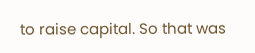to raise capital. So that was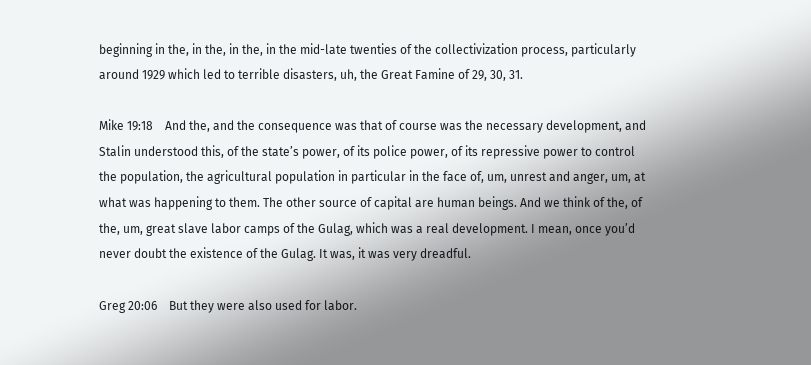beginning in the, in the, in the, in the mid-late twenties of the collectivization process, particularly around 1929 which led to terrible disasters, uh, the Great Famine of 29, 30, 31.

Mike 19:18    And the, and the consequence was that of course was the necessary development, and Stalin understood this, of the state’s power, of its police power, of its repressive power to control the population, the agricultural population in particular in the face of, um, unrest and anger, um, at what was happening to them. The other source of capital are human beings. And we think of the, of the, um, great slave labor camps of the Gulag, which was a real development. I mean, once you’d never doubt the existence of the Gulag. It was, it was very dreadful.

Greg 20:06    But they were also used for labor.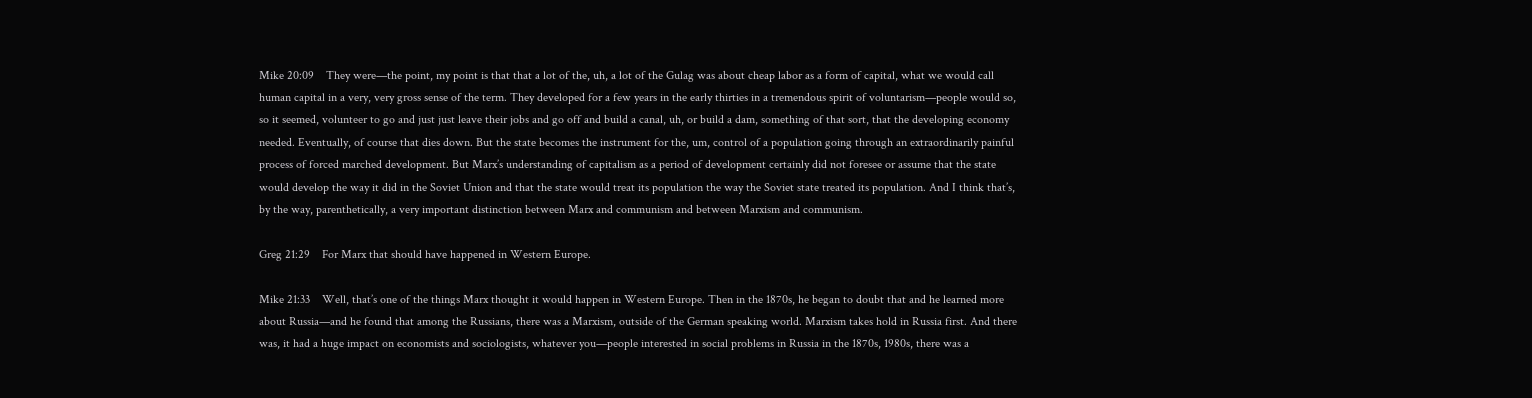Mike 20:09    They were—the point, my point is that that a lot of the, uh, a lot of the Gulag was about cheap labor as a form of capital, what we would call human capital in a very, very gross sense of the term. They developed for a few years in the early thirties in a tremendous spirit of voluntarism—people would so, so it seemed, volunteer to go and just just leave their jobs and go off and build a canal, uh, or build a dam, something of that sort, that the developing economy needed. Eventually, of course that dies down. But the state becomes the instrument for the, um, control of a population going through an extraordinarily painful process of forced marched development. But Marx’s understanding of capitalism as a period of development certainly did not foresee or assume that the state would develop the way it did in the Soviet Union and that the state would treat its population the way the Soviet state treated its population. And I think that’s, by the way, parenthetically, a very important distinction between Marx and communism and between Marxism and communism.

Greg 21:29    For Marx that should have happened in Western Europe.

Mike 21:33    Well, that’s one of the things Marx thought it would happen in Western Europe. Then in the 1870s, he began to doubt that and he learned more about Russia—and he found that among the Russians, there was a Marxism, outside of the German speaking world. Marxism takes hold in Russia first. And there was, it had a huge impact on economists and sociologists, whatever you—people interested in social problems in Russia in the 1870s, 1980s, there was a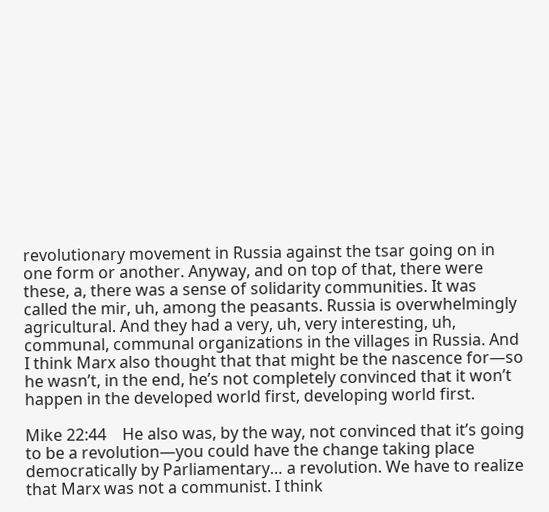revolutionary movement in Russia against the tsar going on in one form or another. Anyway, and on top of that, there were these, a, there was a sense of solidarity communities. It was called the mir, uh, among the peasants. Russia is overwhelmingly agricultural. And they had a very, uh, very interesting, uh, communal, communal organizations in the villages in Russia. And I think Marx also thought that that might be the nascence for—so he wasn’t, in the end, he’s not completely convinced that it won’t happen in the developed world first, developing world first.

Mike 22:44    He also was, by the way, not convinced that it’s going to be a revolution—you could have the change taking place democratically by Parliamentary… a revolution. We have to realize that Marx was not a communist. I think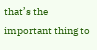that’s the important thing to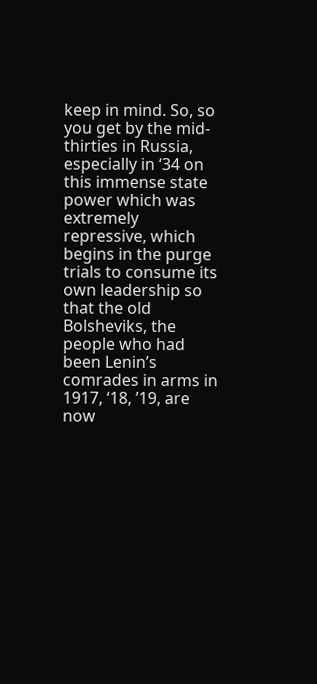keep in mind. So, so you get by the mid-thirties in Russia, especially in ‘34 on this immense state power which was extremely repressive, which begins in the purge trials to consume its own leadership so that the old Bolsheviks, the people who had been Lenin’s comrades in arms in 1917, ‘18, ’19, are now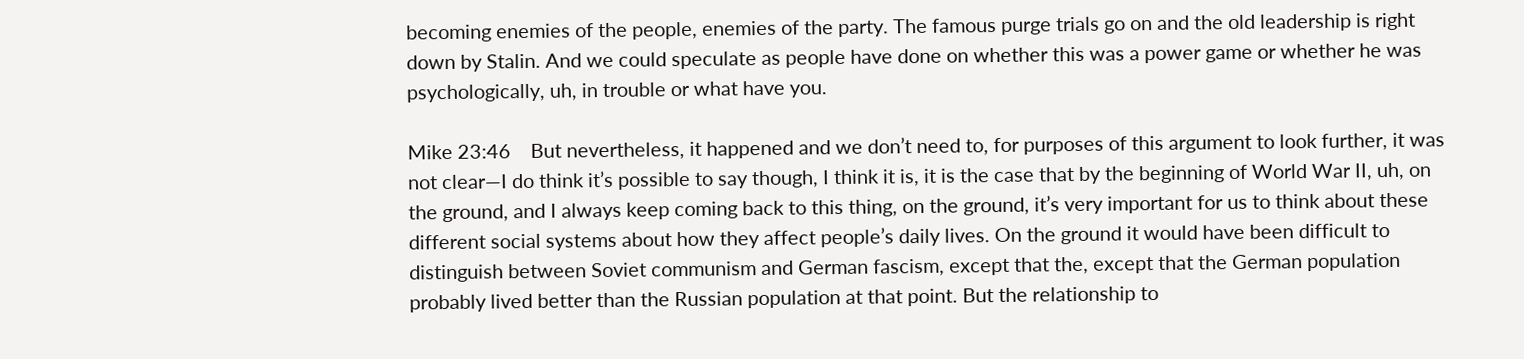becoming enemies of the people, enemies of the party. The famous purge trials go on and the old leadership is right down by Stalin. And we could speculate as people have done on whether this was a power game or whether he was psychologically, uh, in trouble or what have you.

Mike 23:46    But nevertheless, it happened and we don’t need to, for purposes of this argument to look further, it was not clear—I do think it’s possible to say though, I think it is, it is the case that by the beginning of World War II, uh, on the ground, and I always keep coming back to this thing, on the ground, it’s very important for us to think about these different social systems about how they affect people’s daily lives. On the ground it would have been difficult to distinguish between Soviet communism and German fascism, except that the, except that the German population probably lived better than the Russian population at that point. But the relationship to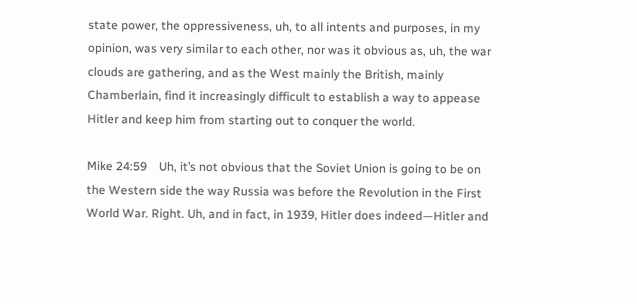state power, the oppressiveness, uh, to all intents and purposes, in my opinion, was very similar to each other, nor was it obvious as, uh, the war clouds are gathering, and as the West mainly the British, mainly Chamberlain, find it increasingly difficult to establish a way to appease Hitler and keep him from starting out to conquer the world.

Mike 24:59    Uh, it’s not obvious that the Soviet Union is going to be on the Western side the way Russia was before the Revolution in the First World War. Right. Uh, and in fact, in 1939, Hitler does indeed—Hitler and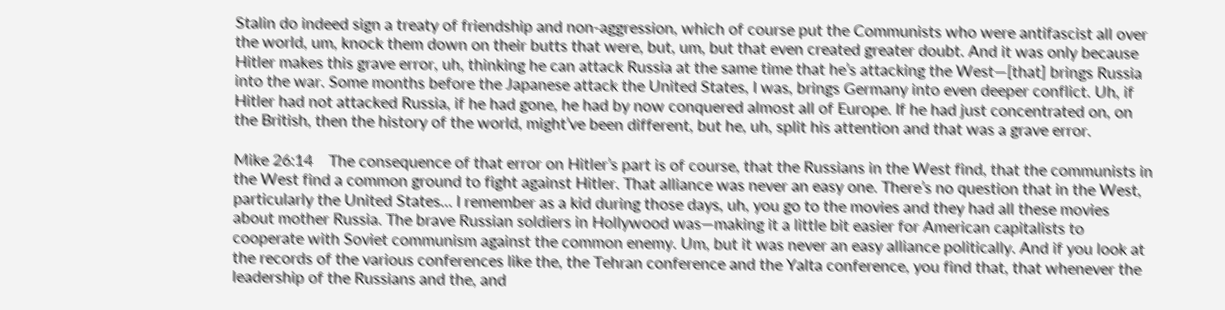Stalin do indeed sign a treaty of friendship and non-aggression, which of course put the Communists who were antifascist all over the world, um, knock them down on their butts that were, but, um, but that even created greater doubt. And it was only because Hitler makes this grave error, uh, thinking he can attack Russia at the same time that he’s attacking the West—[that] brings Russia into the war. Some months before the Japanese attack the United States, I was, brings Germany into even deeper conflict. Uh, if Hitler had not attacked Russia, if he had gone, he had by now conquered almost all of Europe. If he had just concentrated on, on the British, then the history of the world, might’ve been different, but he, uh, split his attention and that was a grave error.

Mike 26:14    The consequence of that error on Hitler’s part is of course, that the Russians in the West find, that the communists in the West find a common ground to fight against Hitler. That alliance was never an easy one. There’s no question that in the West, particularly the United States… I remember as a kid during those days, uh, you go to the movies and they had all these movies about mother Russia. The brave Russian soldiers in Hollywood was—making it a little bit easier for American capitalists to cooperate with Soviet communism against the common enemy. Um, but it was never an easy alliance politically. And if you look at the records of the various conferences like the, the Tehran conference and the Yalta conference, you find that, that whenever the leadership of the Russians and the, and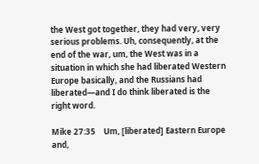the West got together, they had very, very serious problems. Uh, consequently, at the end of the war, um, the West was in a situation in which she had liberated Western Europe basically, and the Russians had liberated—and I do think liberated is the right word.

Mike 27:35    Um, [liberated] Eastern Europe and,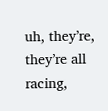uh, they’re, they’re all racing,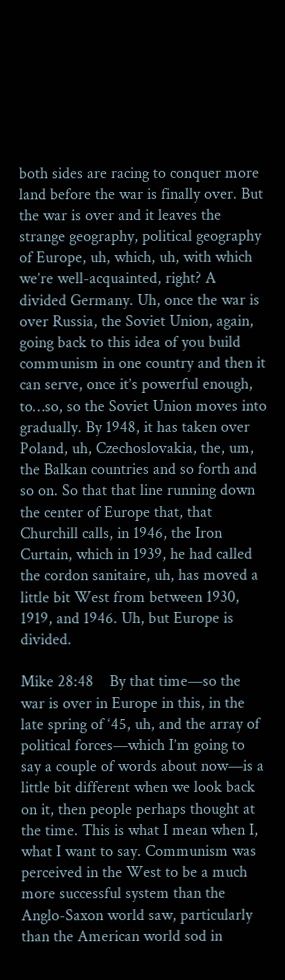both sides are racing to conquer more land before the war is finally over. But the war is over and it leaves the strange geography, political geography of Europe, uh, which, uh, with which we’re well-acquainted, right? A divided Germany. Uh, once the war is over Russia, the Soviet Union, again, going back to this idea of you build communism in one country and then it can serve, once it’s powerful enough, to…so, so the Soviet Union moves into gradually. By 1948, it has taken over Poland, uh, Czechoslovakia, the, um, the Balkan countries and so forth and so on. So that that line running down the center of Europe that, that Churchill calls, in 1946, the Iron Curtain, which in 1939, he had called the cordon sanitaire, uh, has moved a little bit West from between 1930, 1919, and 1946. Uh, but Europe is divided.

Mike 28:48    By that time—so the war is over in Europe in this, in the late spring of ‘45, uh, and the array of political forces—which I’m going to say a couple of words about now—is a little bit different when we look back on it, then people perhaps thought at the time. This is what I mean when I, what I want to say. Communism was perceived in the West to be a much more successful system than the Anglo-Saxon world saw, particularly than the American world sod in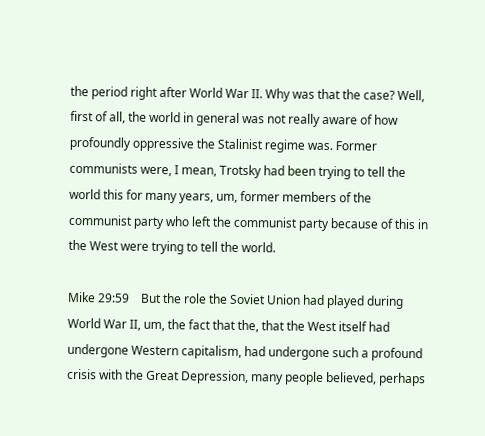the period right after World War II. Why was that the case? Well, first of all, the world in general was not really aware of how profoundly oppressive the Stalinist regime was. Former communists were, I mean, Trotsky had been trying to tell the world this for many years, um, former members of the communist party who left the communist party because of this in the West were trying to tell the world.

Mike 29:59    But the role the Soviet Union had played during World War II, um, the fact that the, that the West itself had undergone Western capitalism, had undergone such a profound crisis with the Great Depression, many people believed, perhaps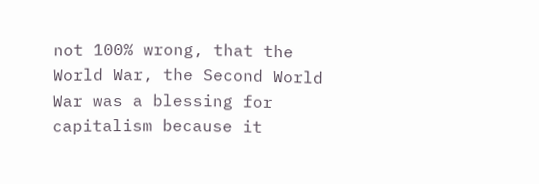not 100% wrong, that the World War, the Second World War was a blessing for capitalism because it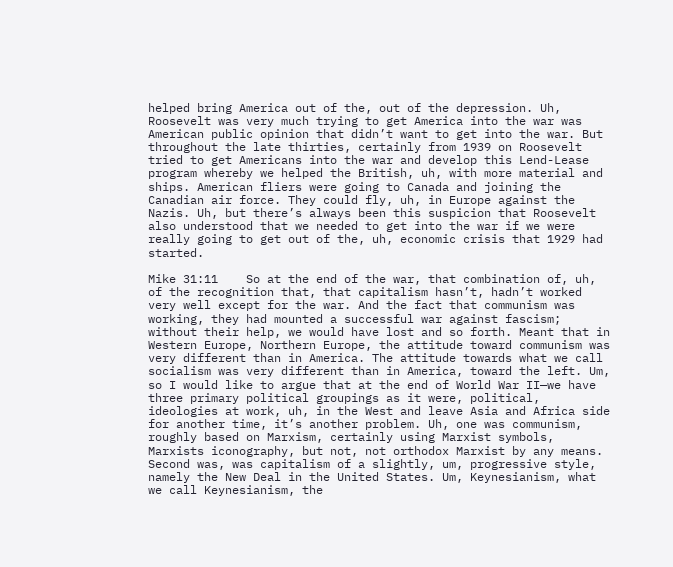helped bring America out of the, out of the depression. Uh, Roosevelt was very much trying to get America into the war was American public opinion that didn’t want to get into the war. But throughout the late thirties, certainly from 1939 on Roosevelt tried to get Americans into the war and develop this Lend-Lease program whereby we helped the British, uh, with more material and ships. American fliers were going to Canada and joining the Canadian air force. They could fly, uh, in Europe against the Nazis. Uh, but there’s always been this suspicion that Roosevelt also understood that we needed to get into the war if we were really going to get out of the, uh, economic crisis that 1929 had started.

Mike 31:11    So at the end of the war, that combination of, uh, of the recognition that, that capitalism hasn’t, hadn’t worked very well except for the war. And the fact that communism was working, they had mounted a successful war against fascism; without their help, we would have lost and so forth. Meant that in Western Europe, Northern Europe, the attitude toward communism was very different than in America. The attitude towards what we call socialism was very different than in America, toward the left. Um, so I would like to argue that at the end of World War II—we have three primary political groupings as it were, political, ideologies at work, uh, in the West and leave Asia and Africa side for another time, it’s another problem. Uh, one was communism, roughly based on Marxism, certainly using Marxist symbols, Marxists iconography, but not, not orthodox Marxist by any means. Second was, was capitalism of a slightly, um, progressive style, namely the New Deal in the United States. Um, Keynesianism, what we call Keynesianism, the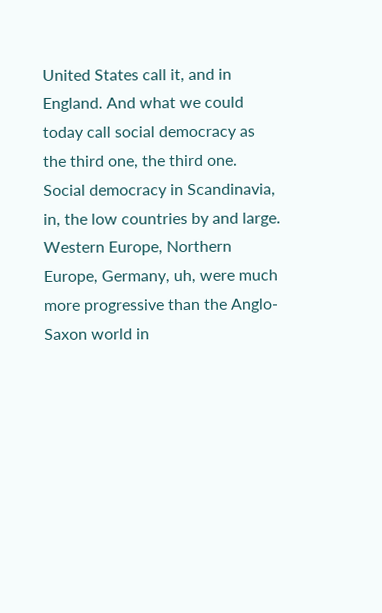United States call it, and in England. And what we could today call social democracy as the third one, the third one. Social democracy in Scandinavia, in, the low countries by and large. Western Europe, Northern Europe, Germany, uh, were much more progressive than the Anglo-Saxon world in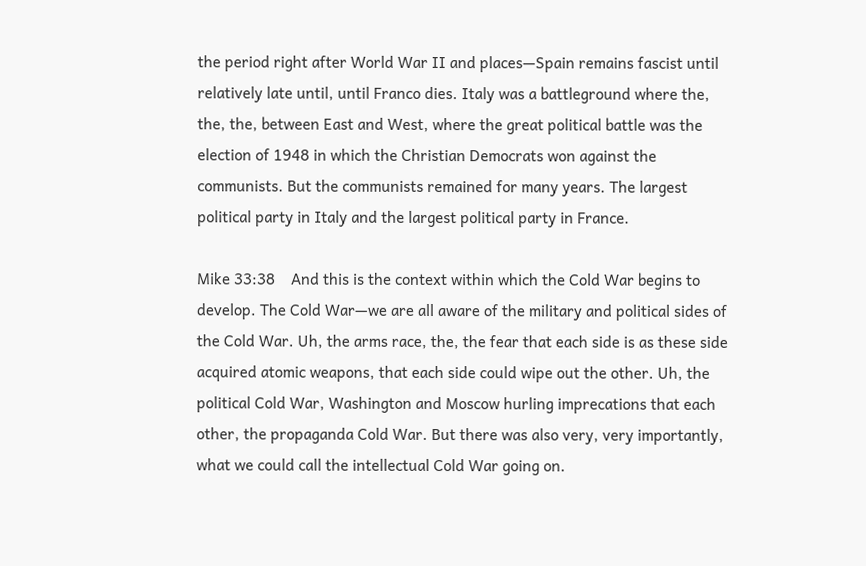the period right after World War II and places—Spain remains fascist until relatively late until, until Franco dies. Italy was a battleground where the, the, the, between East and West, where the great political battle was the election of 1948 in which the Christian Democrats won against the communists. But the communists remained for many years. The largest political party in Italy and the largest political party in France.

Mike 33:38    And this is the context within which the Cold War begins to develop. The Cold War—we are all aware of the military and political sides of the Cold War. Uh, the arms race, the, the fear that each side is as these side acquired atomic weapons, that each side could wipe out the other. Uh, the political Cold War, Washington and Moscow hurling imprecations that each other, the propaganda Cold War. But there was also very, very importantly, what we could call the intellectual Cold War going on.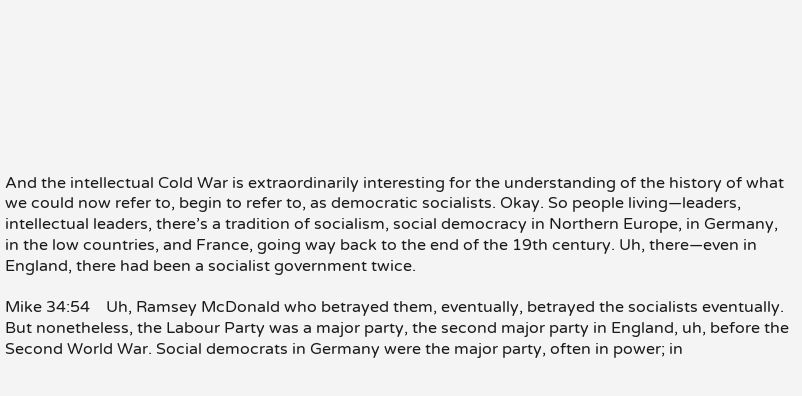And the intellectual Cold War is extraordinarily interesting for the understanding of the history of what we could now refer to, begin to refer to, as democratic socialists. Okay. So people living—leaders, intellectual leaders, there’s a tradition of socialism, social democracy in Northern Europe, in Germany, in the low countries, and France, going way back to the end of the 19th century. Uh, there—even in England, there had been a socialist government twice.

Mike 34:54    Uh, Ramsey McDonald who betrayed them, eventually, betrayed the socialists eventually. But nonetheless, the Labour Party was a major party, the second major party in England, uh, before the Second World War. Social democrats in Germany were the major party, often in power; in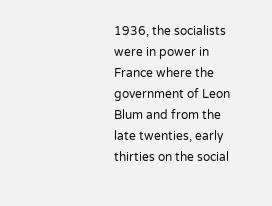1936, the socialists were in power in France where the government of Leon Blum and from the late twenties, early thirties on the social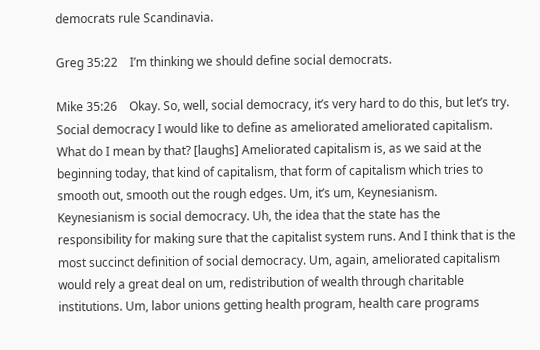democrats rule Scandinavia.

Greg 35:22    I’m thinking we should define social democrats.

Mike 35:26    Okay. So, well, social democracy, it’s very hard to do this, but let’s try. Social democracy I would like to define as ameliorated ameliorated capitalism. What do I mean by that? [laughs] Ameliorated capitalism is, as we said at the beginning today, that kind of capitalism, that form of capitalism which tries to smooth out, smooth out the rough edges. Um, it’s um, Keynesianism. Keynesianism is social democracy. Uh, the idea that the state has the responsibility for making sure that the capitalist system runs. And I think that is the most succinct definition of social democracy. Um, again, ameliorated capitalism would rely a great deal on um, redistribution of wealth through charitable institutions. Um, labor unions getting health program, health care programs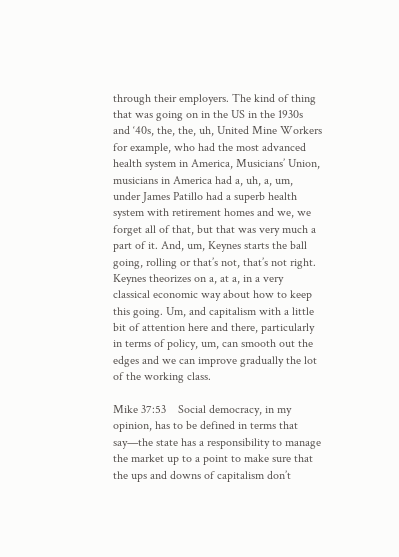through their employers. The kind of thing that was going on in the US in the 1930s and ‘40s, the, the, uh, United Mine Workers for example, who had the most advanced health system in America, Musicians’ Union, musicians in America had a, uh, a, um, under James Patillo had a superb health system with retirement homes and we, we forget all of that, but that was very much a part of it. And, um, Keynes starts the ball going, rolling or that’s not, that’s not right. Keynes theorizes on a, at a, in a very classical economic way about how to keep this going. Um, and capitalism with a little bit of attention here and there, particularly in terms of policy, um, can smooth out the edges and we can improve gradually the lot of the working class.

Mike 37:53    Social democracy, in my opinion, has to be defined in terms that say—the state has a responsibility to manage the market up to a point to make sure that the ups and downs of capitalism don’t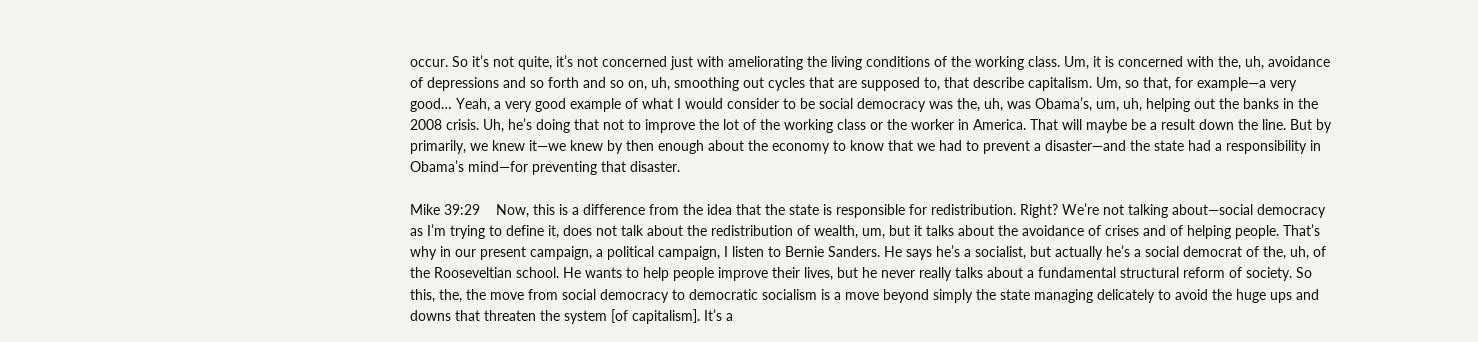occur. So it’s not quite, it’s not concerned just with ameliorating the living conditions of the working class. Um, it is concerned with the, uh, avoidance of depressions and so forth and so on, uh, smoothing out cycles that are supposed to, that describe capitalism. Um, so that, for example—a very good… Yeah, a very good example of what I would consider to be social democracy was the, uh, was Obama’s, um, uh, helping out the banks in the 2008 crisis. Uh, he’s doing that not to improve the lot of the working class or the worker in America. That will maybe be a result down the line. But by primarily, we knew it—we knew by then enough about the economy to know that we had to prevent a disaster—and the state had a responsibility in Obama’s mind—for preventing that disaster.

Mike 39:29    Now, this is a difference from the idea that the state is responsible for redistribution. Right? We’re not talking about—social democracy as I’m trying to define it, does not talk about the redistribution of wealth, um, but it talks about the avoidance of crises and of helping people. That’s why in our present campaign, a political campaign, I listen to Bernie Sanders. He says he’s a socialist, but actually he’s a social democrat of the, uh, of the Rooseveltian school. He wants to help people improve their lives, but he never really talks about a fundamental structural reform of society. So this, the, the move from social democracy to democratic socialism is a move beyond simply the state managing delicately to avoid the huge ups and downs that threaten the system [of capitalism]. It’s a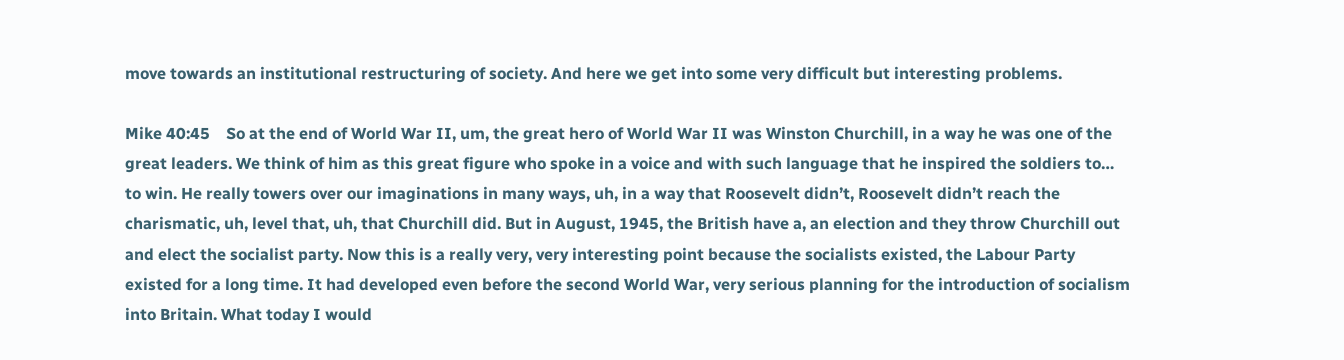move towards an institutional restructuring of society. And here we get into some very difficult but interesting problems.

Mike 40:45    So at the end of World War II, um, the great hero of World War II was Winston Churchill, in a way he was one of the great leaders. We think of him as this great figure who spoke in a voice and with such language that he inspired the soldiers to… to win. He really towers over our imaginations in many ways, uh, in a way that Roosevelt didn’t, Roosevelt didn’t reach the charismatic, uh, level that, uh, that Churchill did. But in August, 1945, the British have a, an election and they throw Churchill out and elect the socialist party. Now this is a really very, very interesting point because the socialists existed, the Labour Party existed for a long time. It had developed even before the second World War, very serious planning for the introduction of socialism into Britain. What today I would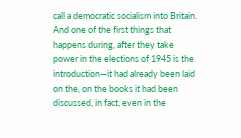call a democratic socialism into Britain. And one of the first things that happens during, after they take power in the elections of 1945 is the introduction—it had already been laid on the, on the books it had been discussed, in fact, even in the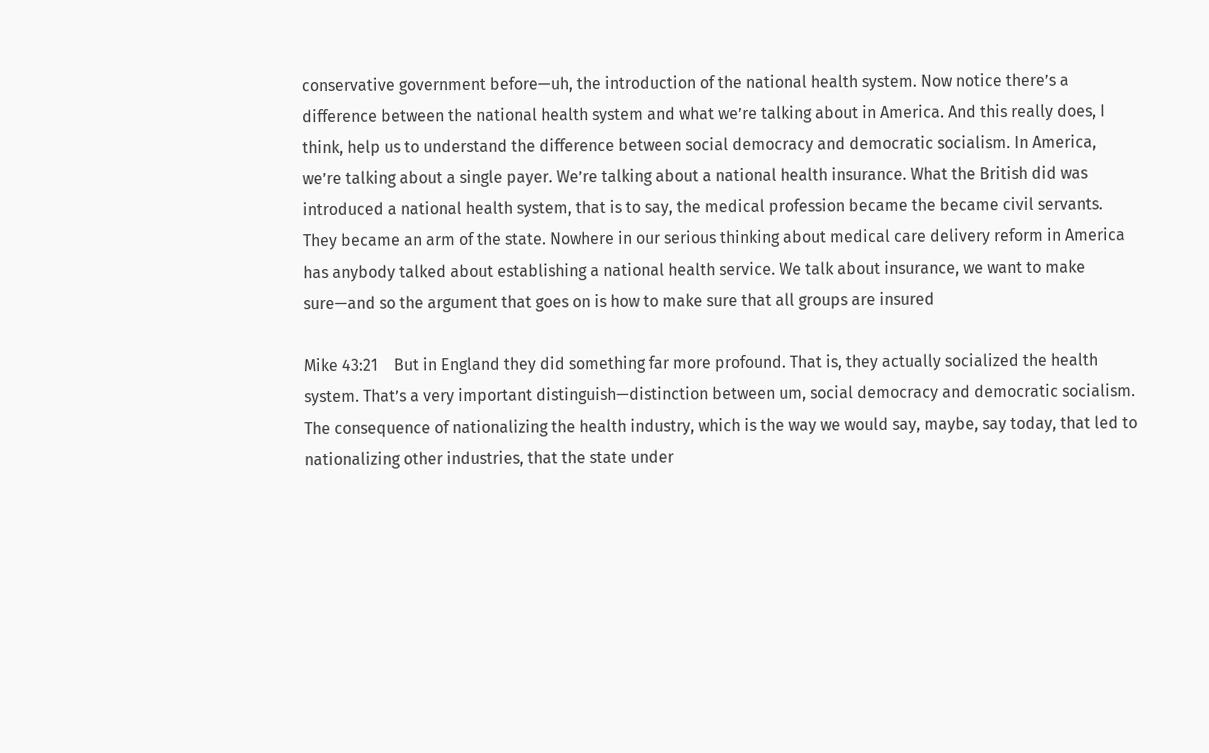conservative government before—uh, the introduction of the national health system. Now notice there’s a difference between the national health system and what we’re talking about in America. And this really does, I think, help us to understand the difference between social democracy and democratic socialism. In America, we’re talking about a single payer. We’re talking about a national health insurance. What the British did was introduced a national health system, that is to say, the medical profession became the became civil servants. They became an arm of the state. Nowhere in our serious thinking about medical care delivery reform in America has anybody talked about establishing a national health service. We talk about insurance, we want to make sure—and so the argument that goes on is how to make sure that all groups are insured

Mike 43:21    But in England they did something far more profound. That is, they actually socialized the health system. That’s a very important distinguish—distinction between um, social democracy and democratic socialism. The consequence of nationalizing the health industry, which is the way we would say, maybe, say today, that led to nationalizing other industries, that the state under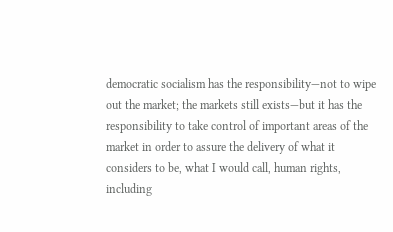democratic socialism has the responsibility—not to wipe out the market; the markets still exists—but it has the responsibility to take control of important areas of the market in order to assure the delivery of what it considers to be, what I would call, human rights, including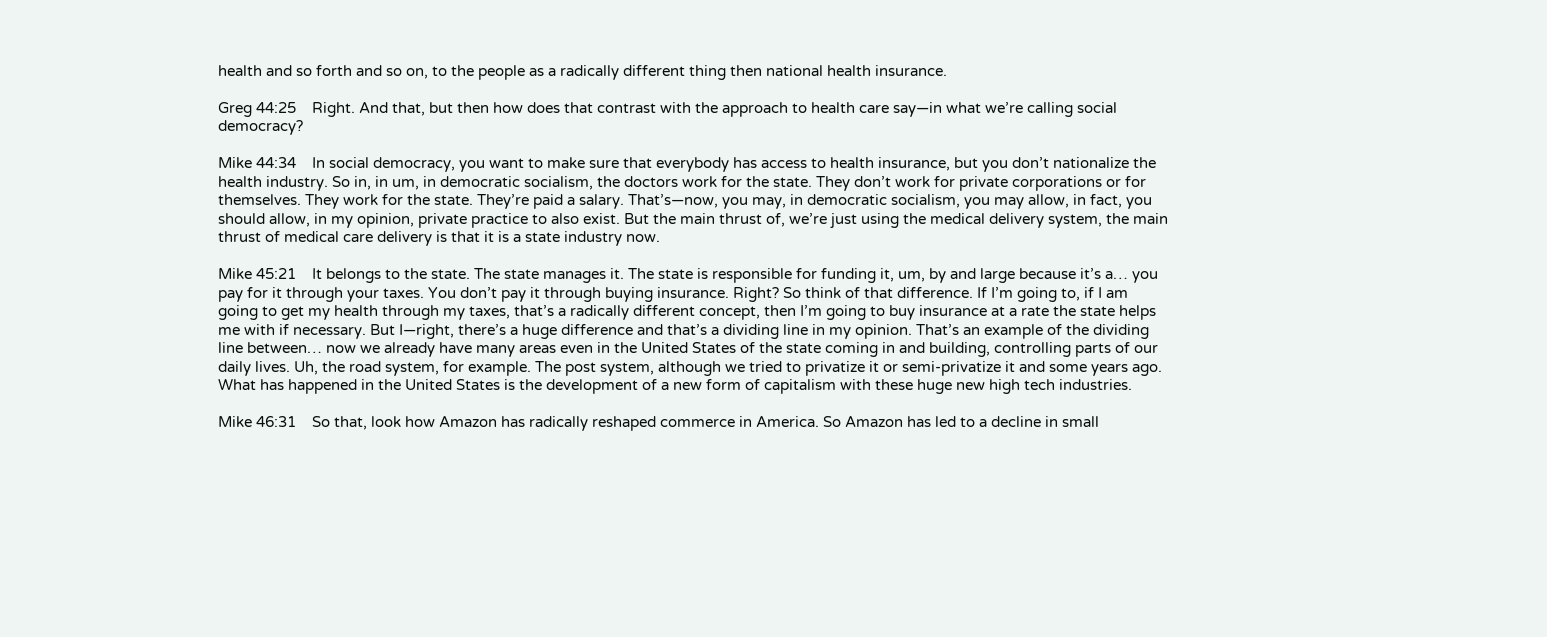health and so forth and so on, to the people as a radically different thing then national health insurance.

Greg 44:25    Right. And that, but then how does that contrast with the approach to health care say—in what we’re calling social democracy?

Mike 44:34    In social democracy, you want to make sure that everybody has access to health insurance, but you don’t nationalize the health industry. So in, in um, in democratic socialism, the doctors work for the state. They don’t work for private corporations or for themselves. They work for the state. They’re paid a salary. That’s—now, you may, in democratic socialism, you may allow, in fact, you should allow, in my opinion, private practice to also exist. But the main thrust of, we’re just using the medical delivery system, the main thrust of medical care delivery is that it is a state industry now.

Mike 45:21    It belongs to the state. The state manages it. The state is responsible for funding it, um, by and large because it’s a… you pay for it through your taxes. You don’t pay it through buying insurance. Right? So think of that difference. If I’m going to, if I am going to get my health through my taxes, that’s a radically different concept, then I’m going to buy insurance at a rate the state helps me with if necessary. But I—right, there’s a huge difference and that’s a dividing line in my opinion. That’s an example of the dividing line between… now we already have many areas even in the United States of the state coming in and building, controlling parts of our daily lives. Uh, the road system, for example. The post system, although we tried to privatize it or semi-privatize it and some years ago. What has happened in the United States is the development of a new form of capitalism with these huge new high tech industries.

Mike 46:31    So that, look how Amazon has radically reshaped commerce in America. So Amazon has led to a decline in small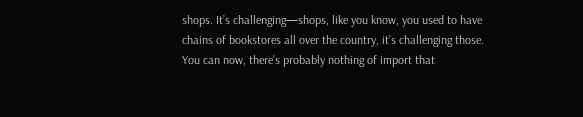shops. It’s challenging—shops, like you know, you used to have chains of bookstores all over the country, it’s challenging those. You can now, there’s probably nothing of import that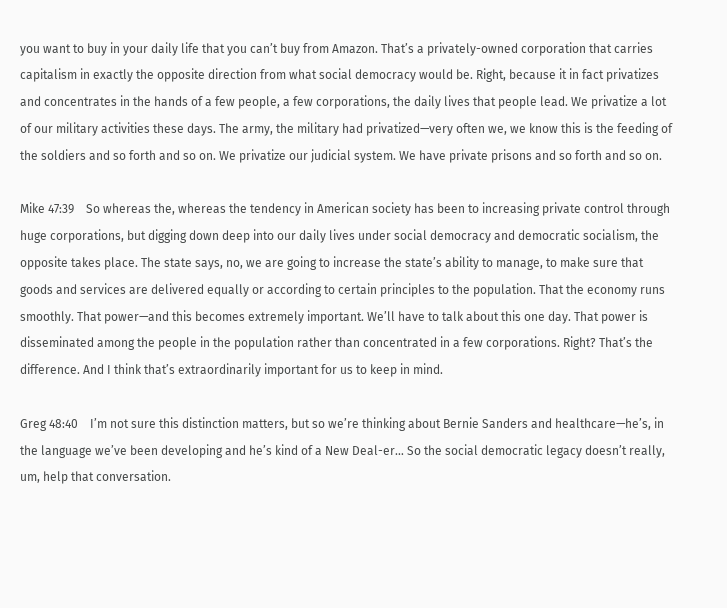you want to buy in your daily life that you can’t buy from Amazon. That’s a privately-owned corporation that carries capitalism in exactly the opposite direction from what social democracy would be. Right, because it in fact privatizes and concentrates in the hands of a few people, a few corporations, the daily lives that people lead. We privatize a lot of our military activities these days. The army, the military had privatized—very often we, we know this is the feeding of the soldiers and so forth and so on. We privatize our judicial system. We have private prisons and so forth and so on.

Mike 47:39    So whereas the, whereas the tendency in American society has been to increasing private control through huge corporations, but digging down deep into our daily lives under social democracy and democratic socialism, the opposite takes place. The state says, no, we are going to increase the state’s ability to manage, to make sure that goods and services are delivered equally or according to certain principles to the population. That the economy runs smoothly. That power—and this becomes extremely important. We’ll have to talk about this one day. That power is disseminated among the people in the population rather than concentrated in a few corporations. Right? That’s the difference. And I think that’s extraordinarily important for us to keep in mind.

Greg 48:40    I’m not sure this distinction matters, but so we’re thinking about Bernie Sanders and healthcare—he’s, in the language we’ve been developing and he’s kind of a New Deal-er… So the social democratic legacy doesn’t really, um, help that conversation.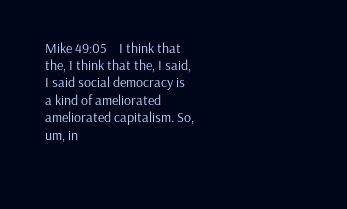Mike 49:05    I think that the, I think that the, I said, I said social democracy is a kind of ameliorated ameliorated capitalism. So, um, in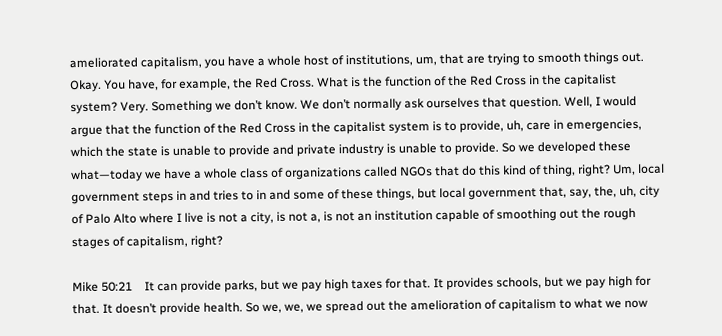ameliorated capitalism, you have a whole host of institutions, um, that are trying to smooth things out. Okay. You have, for example, the Red Cross. What is the function of the Red Cross in the capitalist system? Very. Something we don’t know. We don’t normally ask ourselves that question. Well, I would argue that the function of the Red Cross in the capitalist system is to provide, uh, care in emergencies, which the state is unable to provide and private industry is unable to provide. So we developed these what—today we have a whole class of organizations called NGOs that do this kind of thing, right? Um, local government steps in and tries to in and some of these things, but local government that, say, the, uh, city of Palo Alto where I live is not a city, is not a, is not an institution capable of smoothing out the rough stages of capitalism, right?

Mike 50:21    It can provide parks, but we pay high taxes for that. It provides schools, but we pay high for that. It doesn’t provide health. So we, we, we spread out the amelioration of capitalism to what we now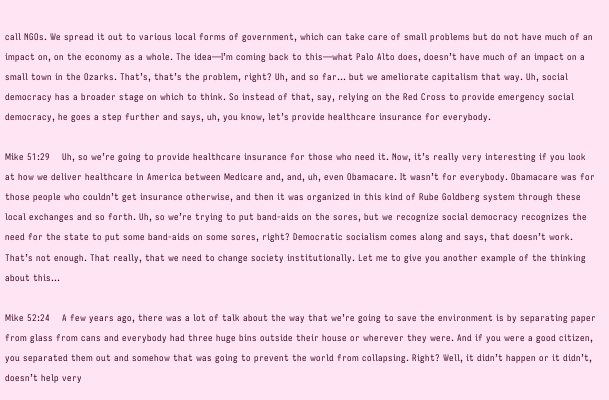call NGOs. We spread it out to various local forms of government, which can take care of small problems but do not have much of an impact on, on the economy as a whole. The idea—I’m coming back to this—what Palo Alto does, doesn’t have much of an impact on a small town in the Ozarks. That’s, that’s the problem, right? Uh, and so far… but we ameliorate capitalism that way. Uh, social democracy has a broader stage on which to think. So instead of that, say, relying on the Red Cross to provide emergency social democracy, he goes a step further and says, uh, you know, let’s provide healthcare insurance for everybody.

Mike 51:29    Uh, so we’re going to provide healthcare insurance for those who need it. Now, it’s really very interesting if you look at how we deliver healthcare in America between Medicare and, and, uh, even Obamacare. It wasn’t for everybody. Obamacare was for those people who couldn’t get insurance otherwise, and then it was organized in this kind of Rube Goldberg system through these local exchanges and so forth. Uh, so we’re trying to put band-aids on the sores, but we recognize social democracy recognizes the need for the state to put some band-aids on some sores, right? Democratic socialism comes along and says, that doesn’t work. That’s not enough. That really, that we need to change society institutionally. Let me to give you another example of the thinking about this…

Mike 52:24    A few years ago, there was a lot of talk about the way that we’re going to save the environment is by separating paper from glass from cans and everybody had three huge bins outside their house or wherever they were. And if you were a good citizen, you separated them out and somehow that was going to prevent the world from collapsing. Right? Well, it didn’t happen or it didn’t, doesn’t help very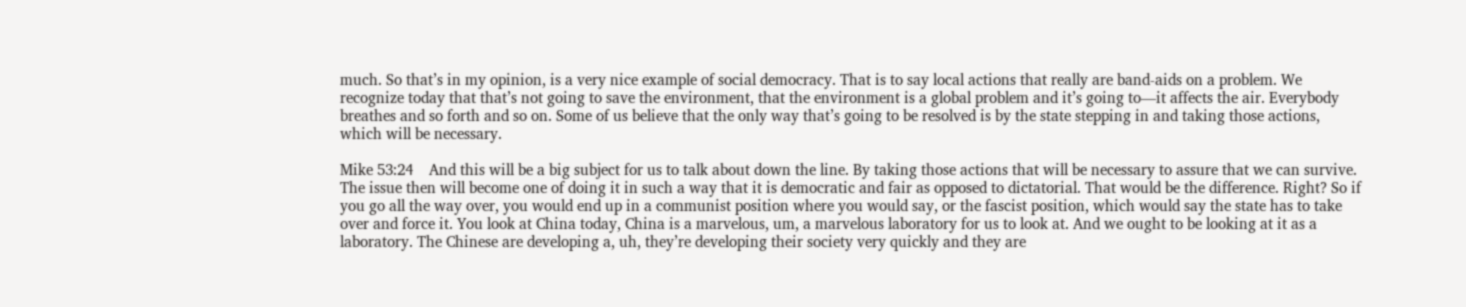much. So that’s in my opinion, is a very nice example of social democracy. That is to say local actions that really are band-aids on a problem. We recognize today that that’s not going to save the environment, that the environment is a global problem and it’s going to—it affects the air. Everybody breathes and so forth and so on. Some of us believe that the only way that’s going to be resolved is by the state stepping in and taking those actions, which will be necessary.

Mike 53:24    And this will be a big subject for us to talk about down the line. By taking those actions that will be necessary to assure that we can survive. The issue then will become one of doing it in such a way that it is democratic and fair as opposed to dictatorial. That would be the difference. Right? So if you go all the way over, you would end up in a communist position where you would say, or the fascist position, which would say the state has to take over and force it. You look at China today, China is a marvelous, um, a marvelous laboratory for us to look at. And we ought to be looking at it as a laboratory. The Chinese are developing a, uh, they’re developing their society very quickly and they are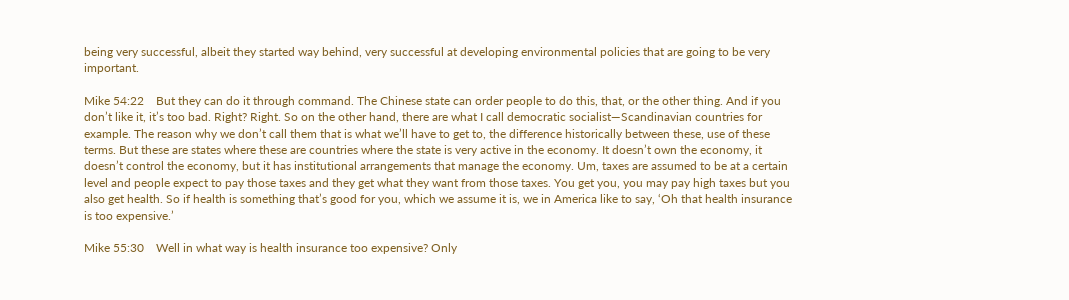being very successful, albeit they started way behind, very successful at developing environmental policies that are going to be very important.

Mike 54:22    But they can do it through command. The Chinese state can order people to do this, that, or the other thing. And if you don’t like it, it’s too bad. Right? Right. So on the other hand, there are what I call democratic socialist—Scandinavian countries for example. The reason why we don’t call them that is what we’ll have to get to, the difference historically between these, use of these terms. But these are states where these are countries where the state is very active in the economy. It doesn’t own the economy, it doesn’t control the economy, but it has institutional arrangements that manage the economy. Um, taxes are assumed to be at a certain level and people expect to pay those taxes and they get what they want from those taxes. You get you, you may pay high taxes but you also get health. So if health is something that’s good for you, which we assume it is, we in America like to say, ‘Oh that health insurance is too expensive.’

Mike 55:30    Well in what way is health insurance too expensive? Only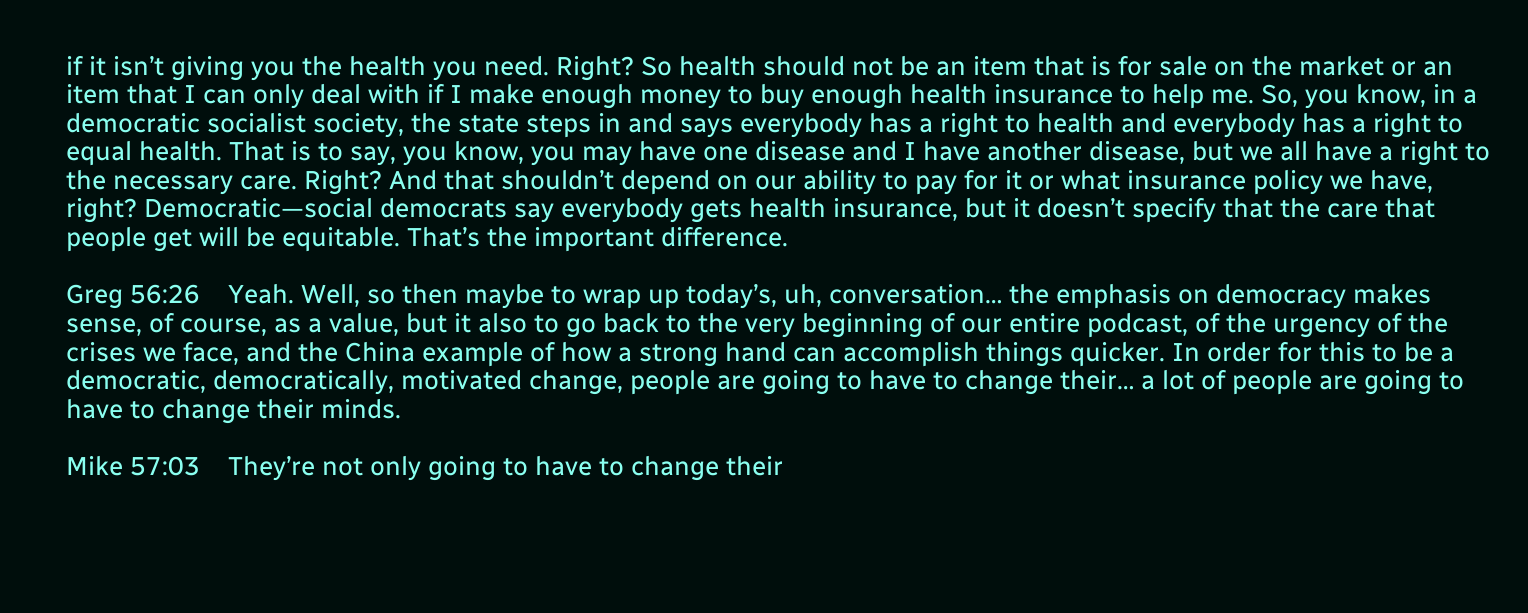if it isn’t giving you the health you need. Right? So health should not be an item that is for sale on the market or an item that I can only deal with if I make enough money to buy enough health insurance to help me. So, you know, in a democratic socialist society, the state steps in and says everybody has a right to health and everybody has a right to equal health. That is to say, you know, you may have one disease and I have another disease, but we all have a right to the necessary care. Right? And that shouldn’t depend on our ability to pay for it or what insurance policy we have, right? Democratic—social democrats say everybody gets health insurance, but it doesn’t specify that the care that people get will be equitable. That’s the important difference.

Greg 56:26    Yeah. Well, so then maybe to wrap up today’s, uh, conversation… the emphasis on democracy makes sense, of course, as a value, but it also to go back to the very beginning of our entire podcast, of the urgency of the crises we face, and the China example of how a strong hand can accomplish things quicker. In order for this to be a democratic, democratically, motivated change, people are going to have to change their… a lot of people are going to have to change their minds.

Mike 57:03    They’re not only going to have to change their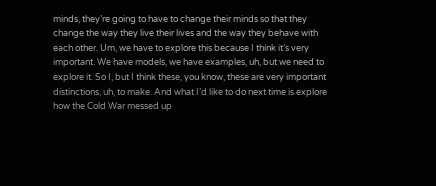minds, they’re going to have to change their minds so that they change the way they live their lives and the way they behave with each other. Um, we have to explore this because I think it’s very important. We have models, we have examples, uh, but we need to explore it. So I, but I think these, you know, these are very important distinctions, uh, to make. And what I’d like to do next time is explore how the Cold War messed up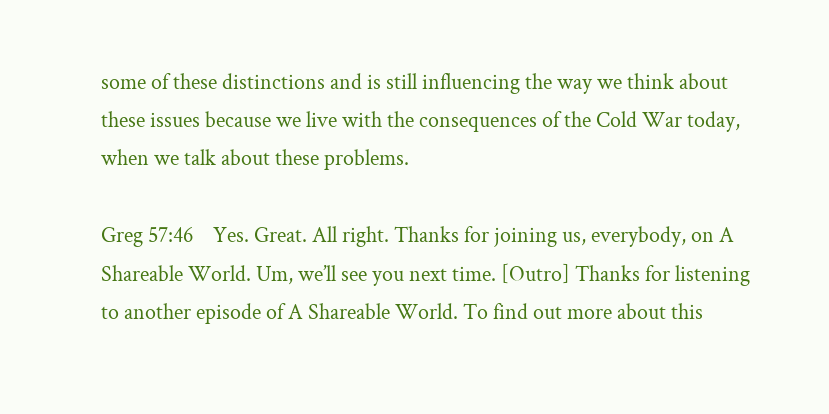some of these distinctions and is still influencing the way we think about these issues because we live with the consequences of the Cold War today, when we talk about these problems.

Greg 57:46    Yes. Great. All right. Thanks for joining us, everybody, on A Shareable World. Um, we’ll see you next time. [Outro] Thanks for listening to another episode of A Shareable World. To find out more about this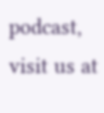podcast, visit us at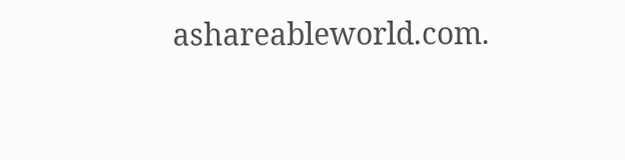ashareableworld.com.